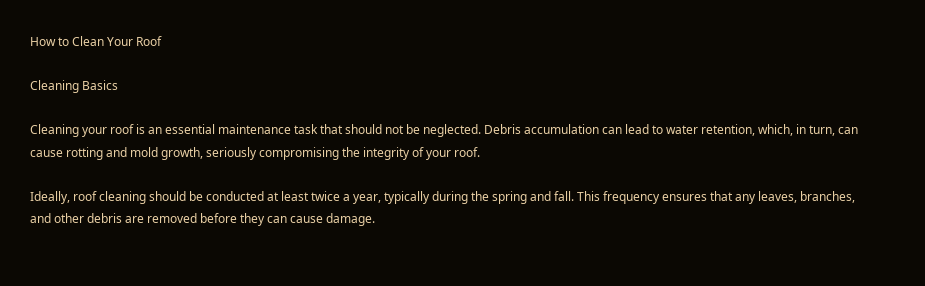How to Clean Your Roof

Cleaning Basics

Cleaning your roof is an essential maintenance task that should not be neglected. Debris accumulation can lead to water retention, which, in turn, can cause rotting and mold growth, seriously compromising the integrity of your roof.

Ideally, roof cleaning should be conducted at least twice a year, typically during the spring and fall. This frequency ensures that any leaves, branches, and other debris are removed before they can cause damage.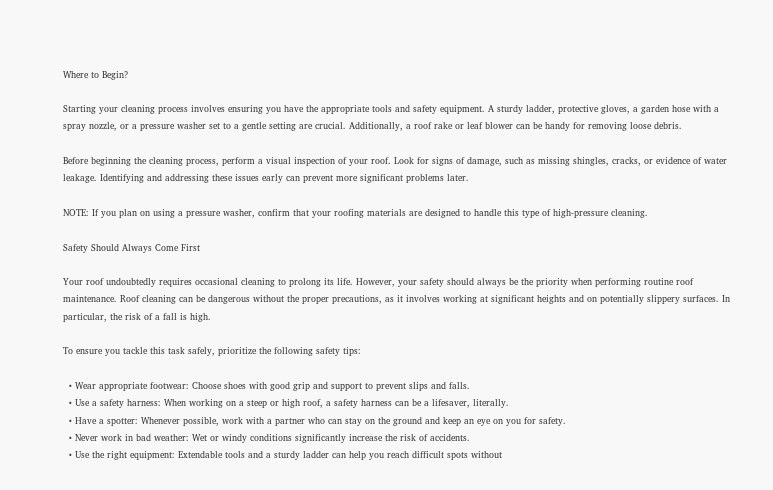Where to Begin?

Starting your cleaning process involves ensuring you have the appropriate tools and safety equipment. A sturdy ladder, protective gloves, a garden hose with a spray nozzle, or a pressure washer set to a gentle setting are crucial. Additionally, a roof rake or leaf blower can be handy for removing loose debris.

Before beginning the cleaning process, perform a visual inspection of your roof. Look for signs of damage, such as missing shingles, cracks, or evidence of water leakage. Identifying and addressing these issues early can prevent more significant problems later.

NOTE: If you plan on using a pressure washer, confirm that your roofing materials are designed to handle this type of high-pressure cleaning.

Safety Should Always Come First

Your roof undoubtedly requires occasional cleaning to prolong its life. However, your safety should always be the priority when performing routine roof maintenance. Roof cleaning can be dangerous without the proper precautions, as it involves working at significant heights and on potentially slippery surfaces. In particular, the risk of a fall is high.

To ensure you tackle this task safely, prioritize the following safety tips:

  • Wear appropriate footwear: Choose shoes with good grip and support to prevent slips and falls.
  • Use a safety harness: When working on a steep or high roof, a safety harness can be a lifesaver, literally.
  • Have a spotter: Whenever possible, work with a partner who can stay on the ground and keep an eye on you for safety.
  • Never work in bad weather: Wet or windy conditions significantly increase the risk of accidents.
  • Use the right equipment: Extendable tools and a sturdy ladder can help you reach difficult spots without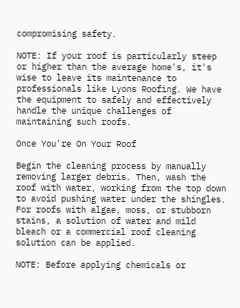compromising safety.

NOTE: If your roof is particularly steep or higher than the average home's, it's wise to leave its maintenance to professionals like Lyons Roofing. We have the equipment to safely and effectively handle the unique challenges of maintaining such roofs.

Once You're On Your Roof

Begin the cleaning process by manually removing larger debris. Then, wash the roof with water, working from the top down to avoid pushing water under the shingles. For roofs with algae, moss, or stubborn stains, a solution of water and mild bleach or a commercial roof cleaning solution can be applied.

NOTE: Before applying chemicals or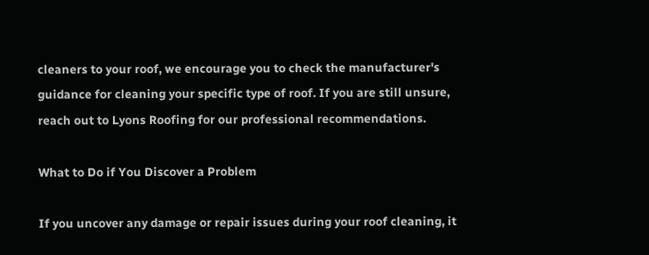cleaners to your roof, we encourage you to check the manufacturer's guidance for cleaning your specific type of roof. If you are still unsure, reach out to Lyons Roofing for our professional recommendations.

What to Do if You Discover a Problem

If you uncover any damage or repair issues during your roof cleaning, it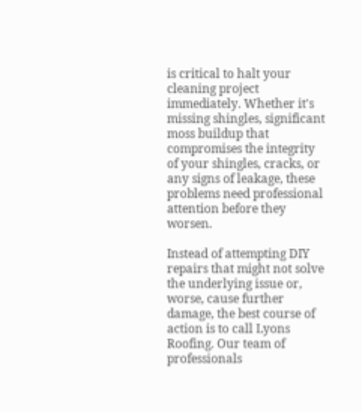is critical to halt your cleaning project immediately. Whether it's missing shingles, significant moss buildup that compromises the integrity of your shingles, cracks, or any signs of leakage, these problems need professional attention before they worsen.

Instead of attempting DIY repairs that might not solve the underlying issue or, worse, cause further damage, the best course of action is to call Lyons Roofing. Our team of professionals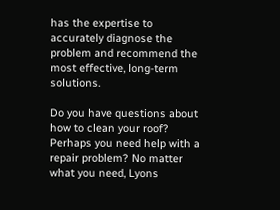has the expertise to accurately diagnose the problem and recommend the most effective, long-term solutions.

Do you have questions about how to clean your roof? Perhaps you need help with a repair problem? No matter what you need, Lyons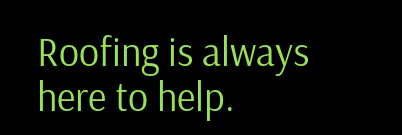Roofing is always here to help.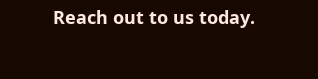Reach out to us today.